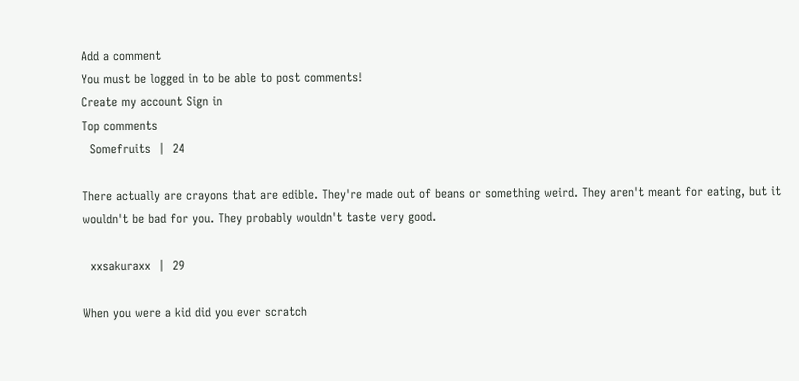Add a comment
You must be logged in to be able to post comments!
Create my account Sign in
Top comments
  Somefruits  |  24

There actually are crayons that are edible. They're made out of beans or something weird. They aren't meant for eating, but it wouldn't be bad for you. They probably wouldn't taste very good.

  xxsakuraxx  |  29

When you were a kid did you ever scratch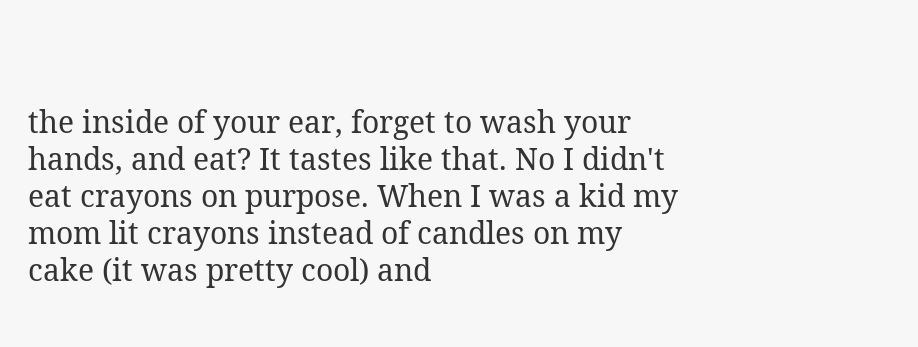the inside of your ear, forget to wash your hands, and eat? It tastes like that. No I didn't eat crayons on purpose. When I was a kid my mom lit crayons instead of candles on my cake (it was pretty cool) and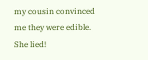my cousin convinced me they were edible. She lied!